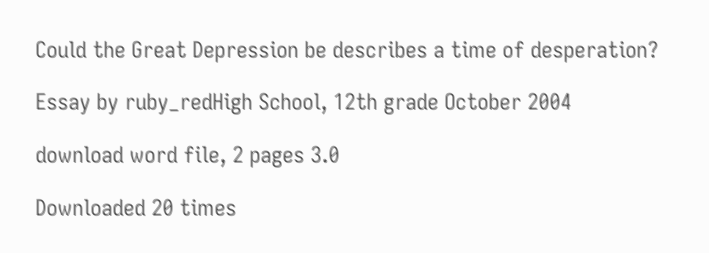Could the Great Depression be describes a time of desperation?

Essay by ruby_redHigh School, 12th grade October 2004

download word file, 2 pages 3.0

Downloaded 20 times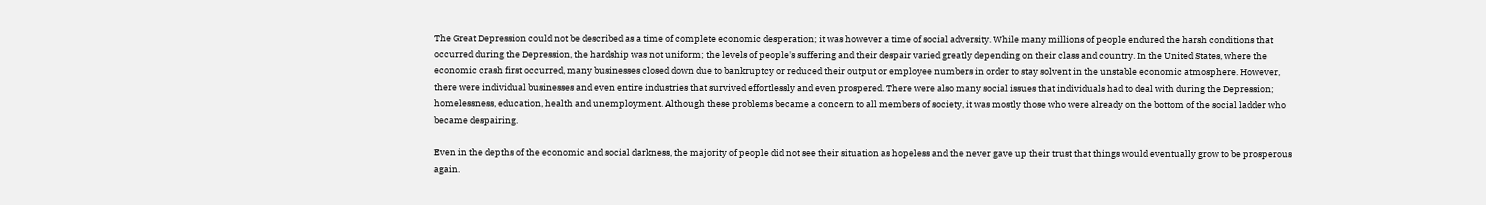The Great Depression could not be described as a time of complete economic desperation; it was however a time of social adversity. While many millions of people endured the harsh conditions that occurred during the Depression, the hardship was not uniform; the levels of people's suffering and their despair varied greatly depending on their class and country. In the United States, where the economic crash first occurred, many businesses closed down due to bankruptcy or reduced their output or employee numbers in order to stay solvent in the unstable economic atmosphere. However, there were individual businesses and even entire industries that survived effortlessly and even prospered. There were also many social issues that individuals had to deal with during the Depression; homelessness, education, health and unemployment. Although these problems became a concern to all members of society, it was mostly those who were already on the bottom of the social ladder who became despairing.

Even in the depths of the economic and social darkness, the majority of people did not see their situation as hopeless and the never gave up their trust that things would eventually grow to be prosperous again.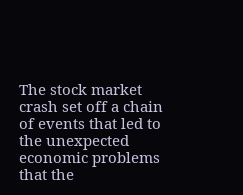The stock market crash set off a chain of events that led to the unexpected economic problems that the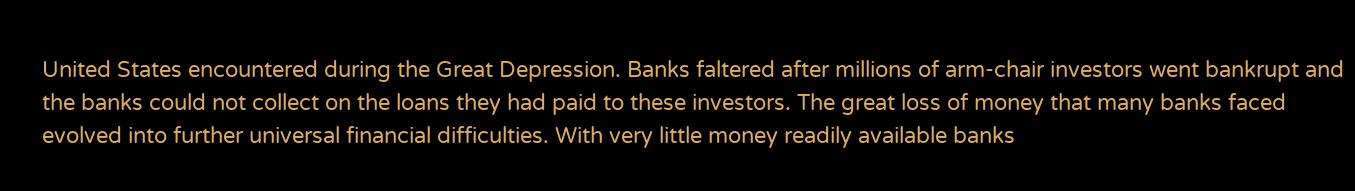United States encountered during the Great Depression. Banks faltered after millions of arm-chair investors went bankrupt and the banks could not collect on the loans they had paid to these investors. The great loss of money that many banks faced evolved into further universal financial difficulties. With very little money readily available banks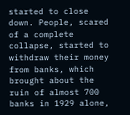started to close down. People, scared of a complete collapse, started to withdraw their money from banks, which brought about the ruin of almost 700 banks in 1929 alone,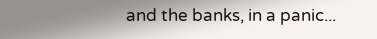and the banks, in a panic...